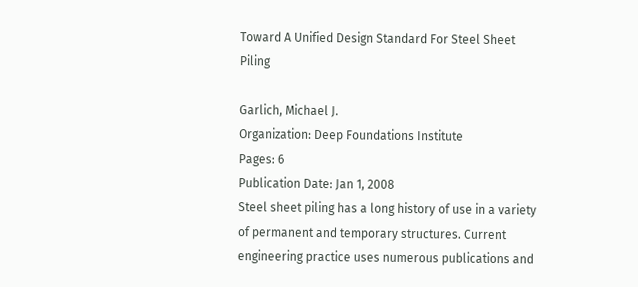Toward A Unified Design Standard For Steel Sheet Piling

Garlich, Michael J.
Organization: Deep Foundations Institute
Pages: 6
Publication Date: Jan 1, 2008
Steel sheet piling has a long history of use in a variety of permanent and temporary structures. Current engineering practice uses numerous publications and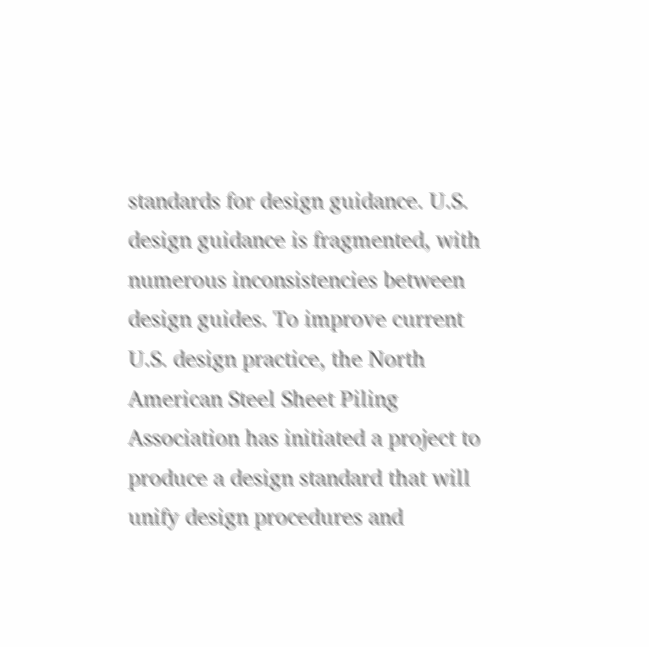standards for design guidance. U.S. design guidance is fragmented, with numerous inconsistencies between design guides. To improve current U.S. design practice, the North American Steel Sheet Piling Association has initiated a project to produce a design standard that will unify design procedures and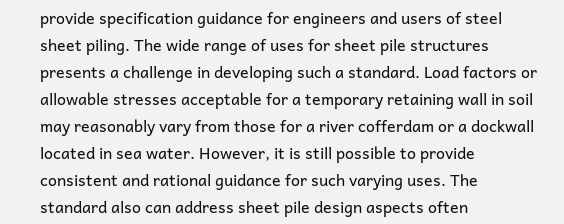provide specification guidance for engineers and users of steel sheet piling. The wide range of uses for sheet pile structures presents a challenge in developing such a standard. Load factors or allowable stresses acceptable for a temporary retaining wall in soil may reasonably vary from those for a river cofferdam or a dockwall located in sea water. However, it is still possible to provide consistent and rational guidance for such varying uses. The standard also can address sheet pile design aspects often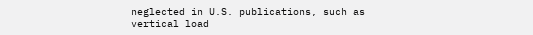neglected in U.S. publications, such as vertical load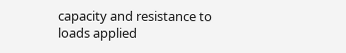capacity and resistance to loads applied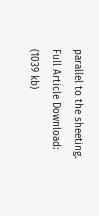parallel to the sheeting.
Full Article Download:
(1039 kb)